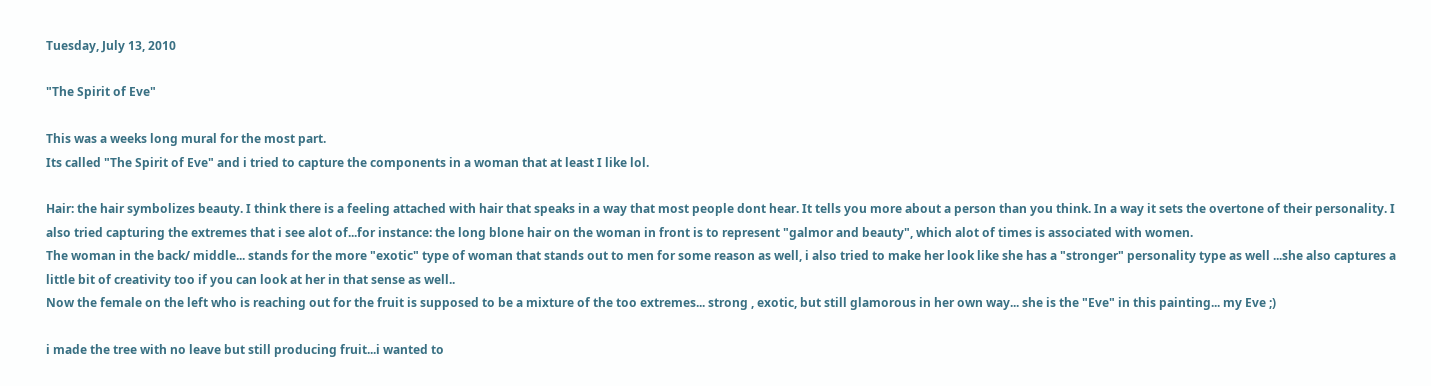Tuesday, July 13, 2010

"The Spirit of Eve"

This was a weeks long mural for the most part.
Its called "The Spirit of Eve" and i tried to capture the components in a woman that at least I like lol.

Hair: the hair symbolizes beauty. I think there is a feeling attached with hair that speaks in a way that most people dont hear. It tells you more about a person than you think. In a way it sets the overtone of their personality. I also tried capturing the extremes that i see alot of...for instance: the long blone hair on the woman in front is to represent "galmor and beauty", which alot of times is associated with women.
The woman in the back/ middle... stands for the more "exotic" type of woman that stands out to men for some reason as well, i also tried to make her look like she has a "stronger" personality type as well ...she also captures a little bit of creativity too if you can look at her in that sense as well..
Now the female on the left who is reaching out for the fruit is supposed to be a mixture of the too extremes... strong , exotic, but still glamorous in her own way... she is the "Eve" in this painting... my Eve ;)

i made the tree with no leave but still producing fruit...i wanted to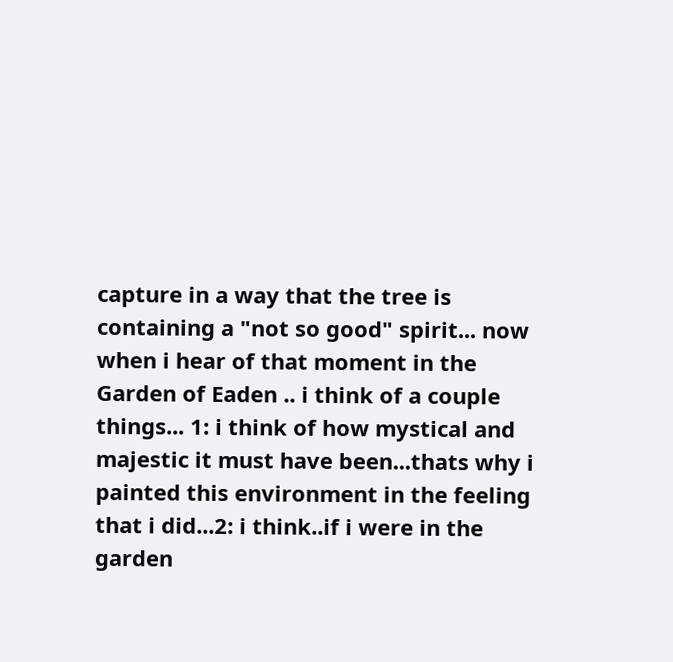capture in a way that the tree is containing a "not so good" spirit... now when i hear of that moment in the Garden of Eaden .. i think of a couple things... 1: i think of how mystical and majestic it must have been...thats why i painted this environment in the feeling that i did...2: i think..if i were in the garden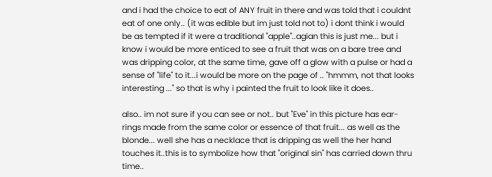and i had the choice to eat of ANY fruit in there and was told that i couldnt eat of one only.. (it was edible but im just told not to) i dont think i would be as tempted if it were a traditional "apple"..agian this is just me... but i know i would be more enticed to see a fruit that was on a bare tree and was dripping color, at the same time, gave off a glow with a pulse or had a sense of "life" to it...i would be more on the page of .. "hmmm, not that looks interesting ..." so that is why i painted the fruit to look like it does..

also.. im not sure if you can see or not.. but "Eve" in this picture has ear-rings made from the same color or essence of that fruit... as well as the blonde... well she has a necklace that is dripping as well the her hand touches it..this is to symbolize how that "original sin" has carried down thru time..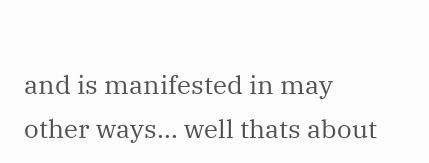and is manifested in may other ways... well thats about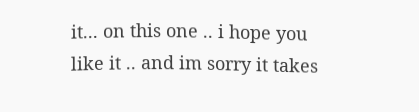it... on this one .. i hope you like it .. and im sorry it takes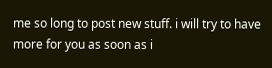me so long to post new stuff. i will try to have more for you as soon as i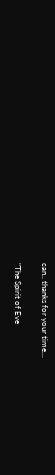can.. thanks for your time...

"The Spirit of Eve